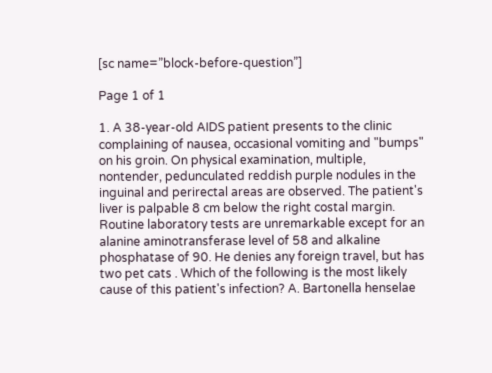[sc name=”block-before-question”]

Page 1 of 1

1. A 38-year-old AIDS patient presents to the clinic complaining of nausea, occasional vomiting and "bumps" on his groin. On physical examination, multiple, nontender, pedunculated reddish purple nodules in the inguinal and perirectal areas are observed. The patient's liver is palpable 8 cm below the right costal margin. Routine laboratory tests are unremarkable except for an alanine aminotransferase level of 58 and alkaline phosphatase of 90. He denies any foreign travel, but has two pet cats . Which of the following is the most likely cause of this patient's infection? A. Bartonella henselae